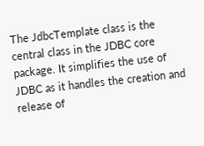The JdbcTemplate class is the central class in the JDBC core package. It simplifies the use of JDBC as it handles the creation and release of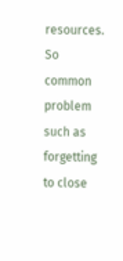resources. So common problem such as forgetting to close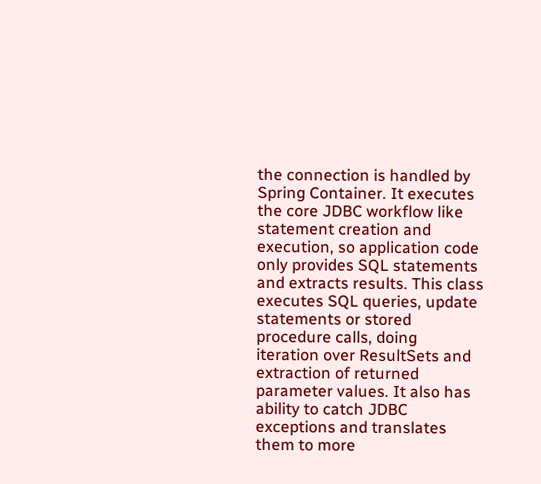the connection is handled by Spring Container. It executes the core JDBC workflow like statement creation and execution, so application code only provides SQL statements and extracts results. This class executes SQL queries, update statements or stored procedure calls, doing iteration over ResultSets and extraction of returned parameter values. It also has ability to catch JDBC exceptions and translates them to more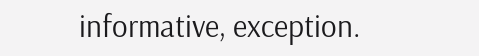informative, exception.